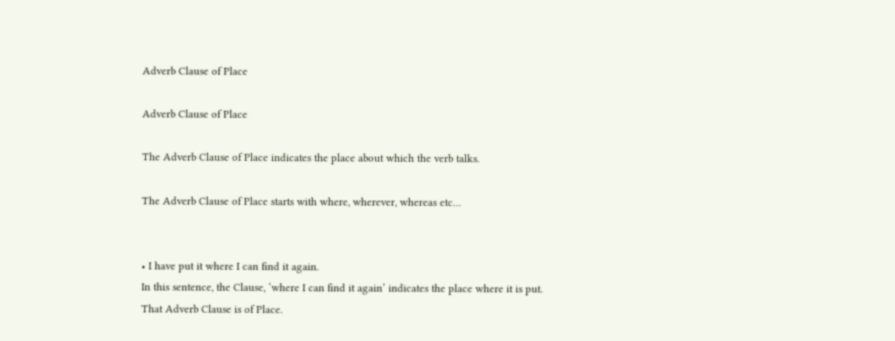Adverb Clause of Place

Adverb Clause of Place

The Adverb Clause of Place indicates the place about which the verb talks.

The Adverb Clause of Place starts with where, wherever, whereas etc…


• I have put it where I can find it again.
In this sentence, the Clause, ‘where I can find it again’ indicates the place where it is put.
That Adverb Clause is of Place.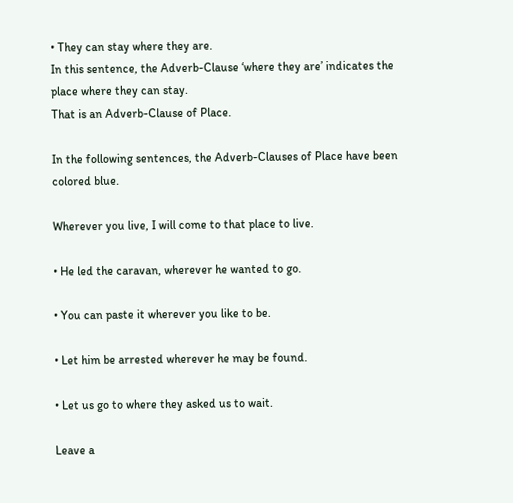• They can stay where they are.
In this sentence, the Adverb-Clause ‘where they are’ indicates the place where they can stay.
That is an Adverb-Clause of Place.

In the following sentences, the Adverb-Clauses of Place have been colored blue.

Wherever you live, I will come to that place to live.

• He led the caravan, wherever he wanted to go.

• You can paste it wherever you like to be.

• Let him be arrested wherever he may be found.

• Let us go to where they asked us to wait.

Leave a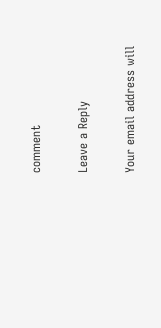comment

Leave a Reply

Your email address will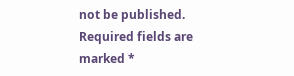not be published. Required fields are marked *